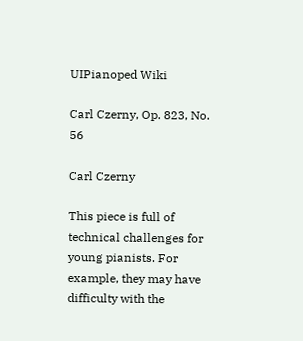UIPianoped Wiki

Carl Czerny, Op. 823, No. 56

Carl Czerny

This piece is full of technical challenges for young pianists. For example, they may have difficulty with the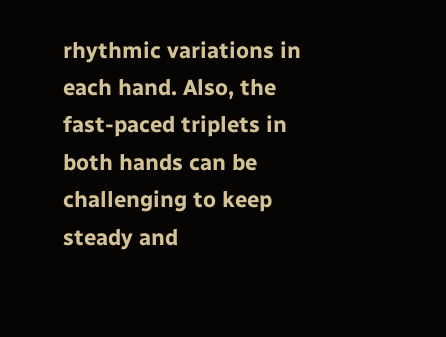rhythmic variations in each hand. Also, the fast-paced triplets in both hands can be challenging to keep steady and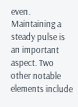even. Maintaining a steady pulse is an important aspect. Two other notable elements include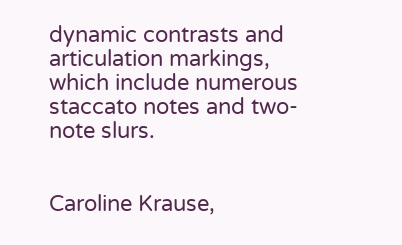dynamic contrasts and articulation markings, which include numerous staccato notes and two-note slurs.


Caroline Krause,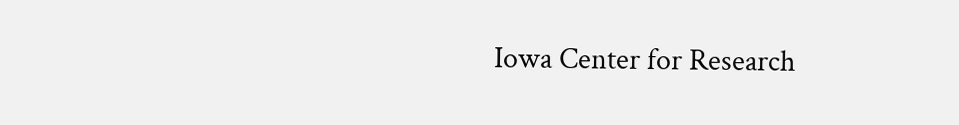Iowa Center for Research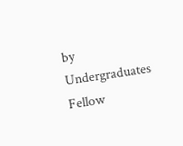by Undergraduates Fellow